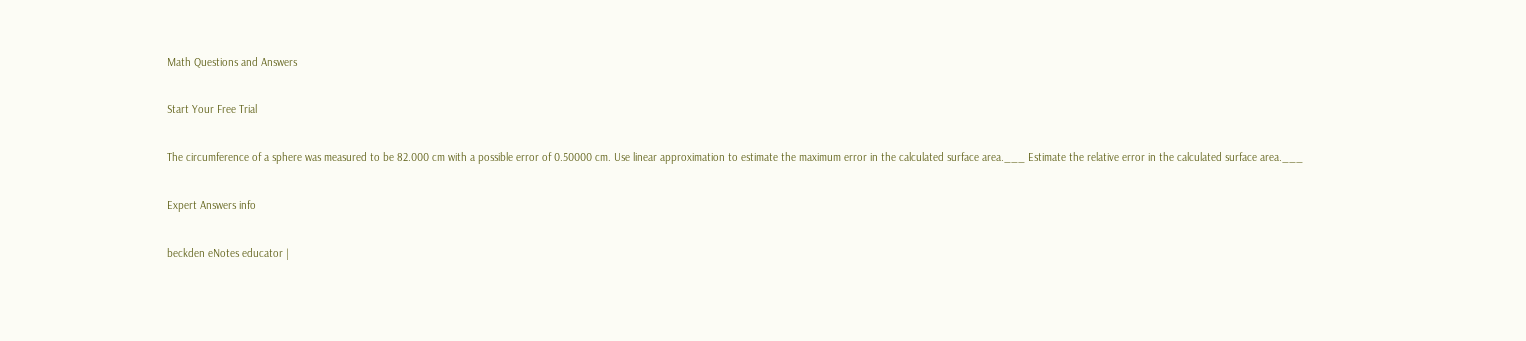Math Questions and Answers

Start Your Free Trial

The circumference of a sphere was measured to be 82.000 cm with a possible error of 0.50000 cm. Use linear approximation to estimate the maximum error in the calculated surface area.___ Estimate the relative error in the calculated surface area.___

Expert Answers info

beckden eNotes educator |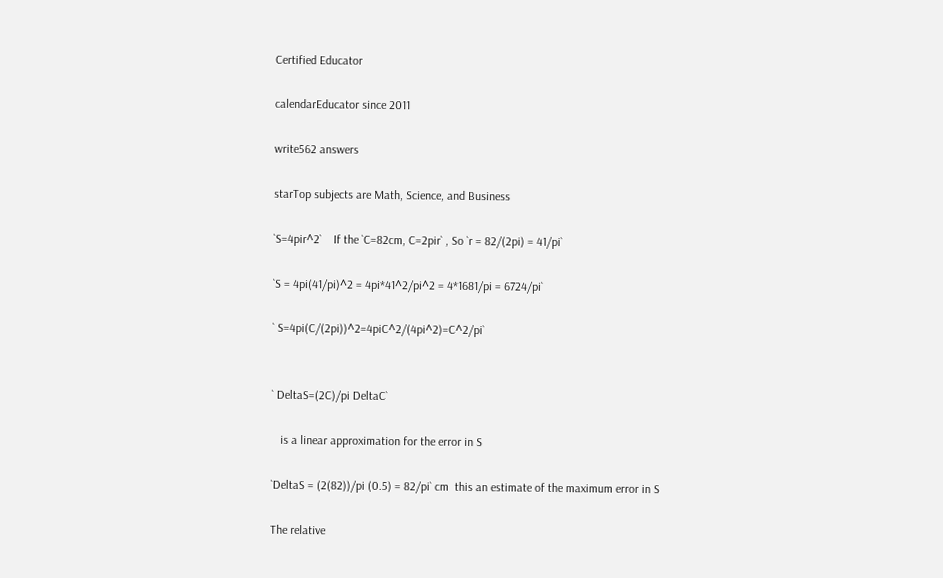Certified Educator

calendarEducator since 2011

write562 answers

starTop subjects are Math, Science, and Business

`S=4pir^2`    If the `C=82cm, C=2pir` , So `r = 82/(2pi) = 41/pi`

`S = 4pi(41/pi)^2 = 4pi*41^2/pi^2 = 4*1681/pi = 6724/pi`

` S=4pi(C/(2pi))^2=4piC^2/(4pi^2)=C^2/pi`


` DeltaS=(2C)/pi DeltaC`

   is a linear approximation for the error in S

`DeltaS = (2(82))/pi (0.5) = 82/pi` cm  this an estimate of the maximum error in S

The relative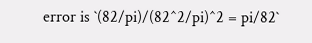error is `(82/pi)/(82^2/pi)^2 = pi/82`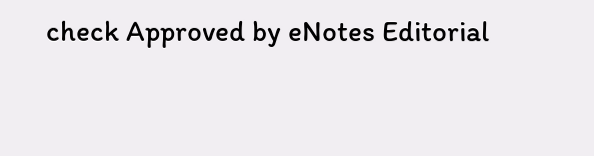check Approved by eNotes Editorial